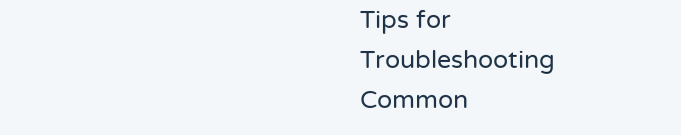Tips for Troubleshooting Common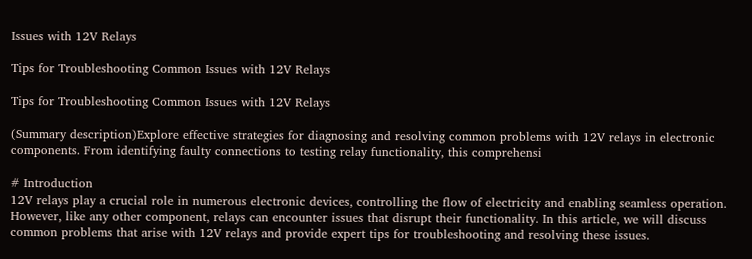Issues with 12V Relays

Tips for Troubleshooting Common Issues with 12V Relays

Tips for Troubleshooting Common Issues with 12V Relays

(Summary description)Explore effective strategies for diagnosing and resolving common problems with 12V relays in electronic components. From identifying faulty connections to testing relay functionality, this comprehensi

# Introduction
12V relays play a crucial role in numerous electronic devices, controlling the flow of electricity and enabling seamless operation. However, like any other component, relays can encounter issues that disrupt their functionality. In this article, we will discuss common problems that arise with 12V relays and provide expert tips for troubleshooting and resolving these issues.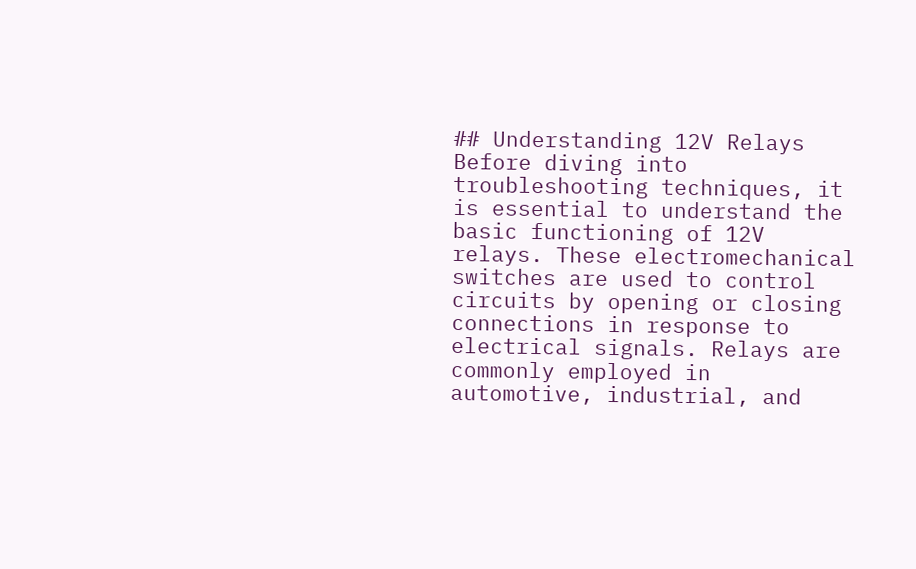## Understanding 12V Relays
Before diving into troubleshooting techniques, it is essential to understand the basic functioning of 12V relays. These electromechanical switches are used to control circuits by opening or closing connections in response to electrical signals. Relays are commonly employed in automotive, industrial, and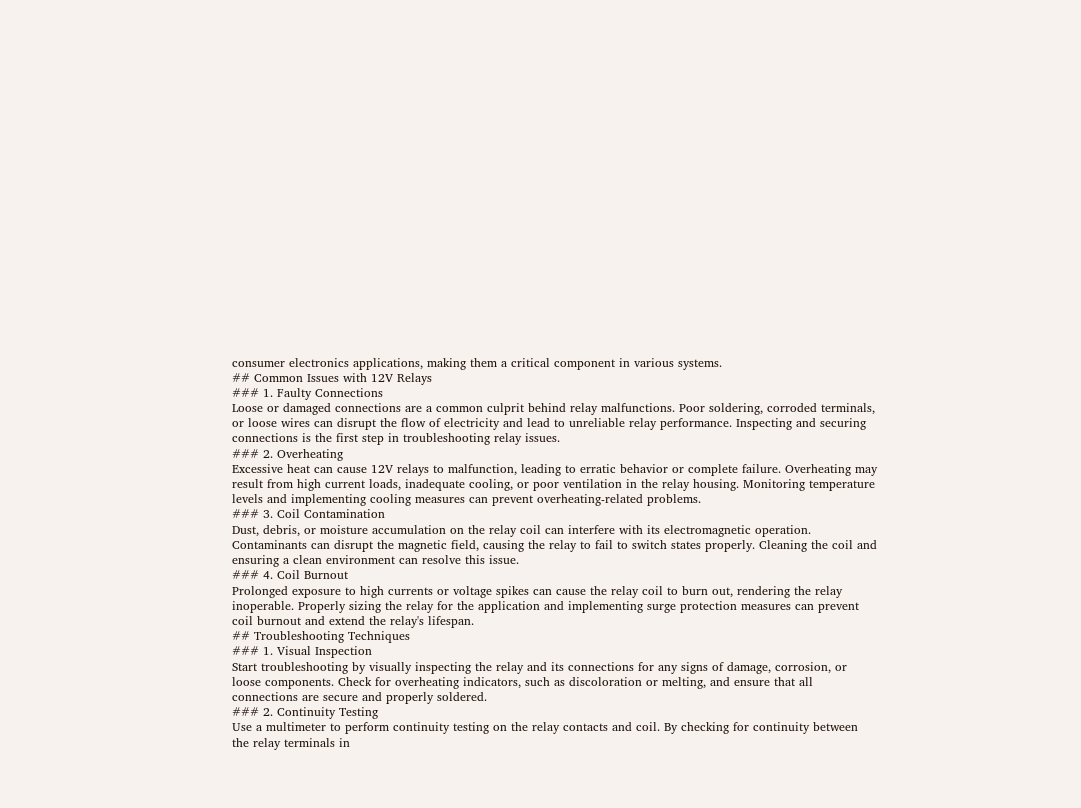consumer electronics applications, making them a critical component in various systems.
## Common Issues with 12V Relays
### 1. Faulty Connections
Loose or damaged connections are a common culprit behind relay malfunctions. Poor soldering, corroded terminals, or loose wires can disrupt the flow of electricity and lead to unreliable relay performance. Inspecting and securing connections is the first step in troubleshooting relay issues.
### 2. Overheating
Excessive heat can cause 12V relays to malfunction, leading to erratic behavior or complete failure. Overheating may result from high current loads, inadequate cooling, or poor ventilation in the relay housing. Monitoring temperature levels and implementing cooling measures can prevent overheating-related problems.
### 3. Coil Contamination
Dust, debris, or moisture accumulation on the relay coil can interfere with its electromagnetic operation. Contaminants can disrupt the magnetic field, causing the relay to fail to switch states properly. Cleaning the coil and ensuring a clean environment can resolve this issue.
### 4. Coil Burnout
Prolonged exposure to high currents or voltage spikes can cause the relay coil to burn out, rendering the relay inoperable. Properly sizing the relay for the application and implementing surge protection measures can prevent coil burnout and extend the relay's lifespan.
## Troubleshooting Techniques
### 1. Visual Inspection
Start troubleshooting by visually inspecting the relay and its connections for any signs of damage, corrosion, or loose components. Check for overheating indicators, such as discoloration or melting, and ensure that all connections are secure and properly soldered.
### 2. Continuity Testing
Use a multimeter to perform continuity testing on the relay contacts and coil. By checking for continuity between the relay terminals in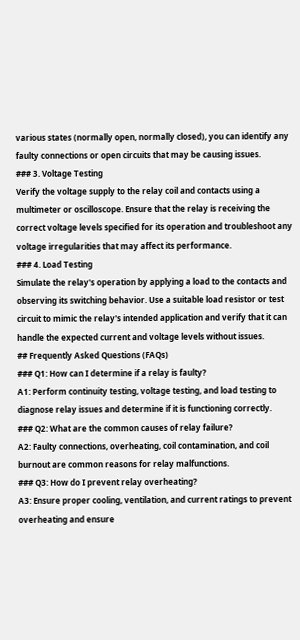various states (normally open, normally closed), you can identify any faulty connections or open circuits that may be causing issues.
### 3. Voltage Testing
Verify the voltage supply to the relay coil and contacts using a multimeter or oscilloscope. Ensure that the relay is receiving the correct voltage levels specified for its operation and troubleshoot any voltage irregularities that may affect its performance.
### 4. Load Testing
Simulate the relay's operation by applying a load to the contacts and observing its switching behavior. Use a suitable load resistor or test circuit to mimic the relay's intended application and verify that it can handle the expected current and voltage levels without issues.
## Frequently Asked Questions (FAQs)
### Q1: How can I determine if a relay is faulty?
A1: Perform continuity testing, voltage testing, and load testing to diagnose relay issues and determine if it is functioning correctly.
### Q2: What are the common causes of relay failure?
A2: Faulty connections, overheating, coil contamination, and coil burnout are common reasons for relay malfunctions.
### Q3: How do I prevent relay overheating?
A3: Ensure proper cooling, ventilation, and current ratings to prevent overheating and ensure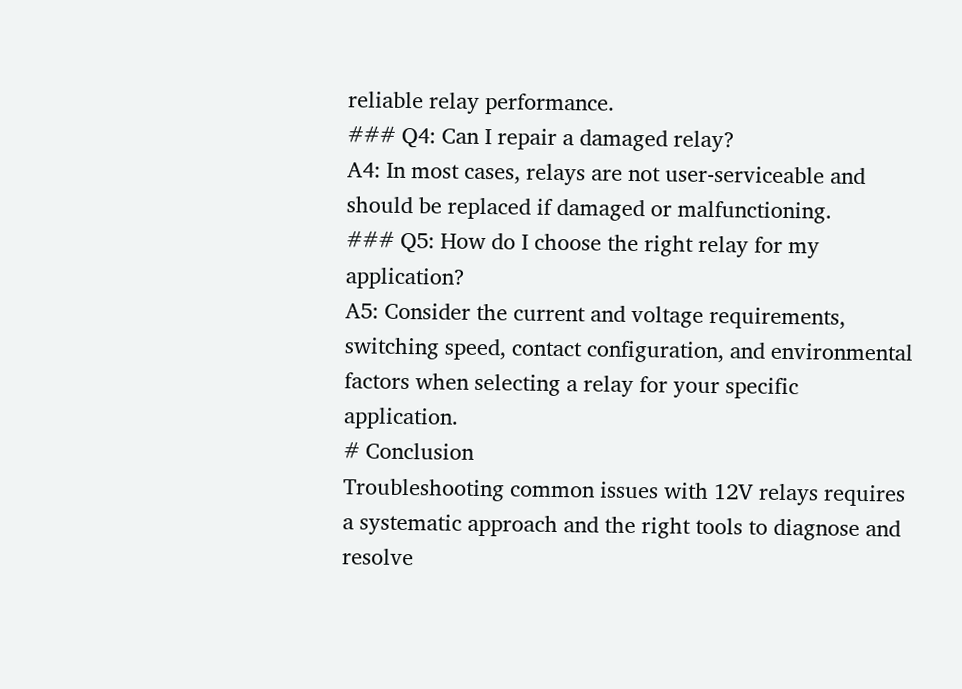reliable relay performance.
### Q4: Can I repair a damaged relay?
A4: In most cases, relays are not user-serviceable and should be replaced if damaged or malfunctioning.
### Q5: How do I choose the right relay for my application?
A5: Consider the current and voltage requirements, switching speed, contact configuration, and environmental factors when selecting a relay for your specific application.
# Conclusion
Troubleshooting common issues with 12V relays requires a systematic approach and the right tools to diagnose and resolve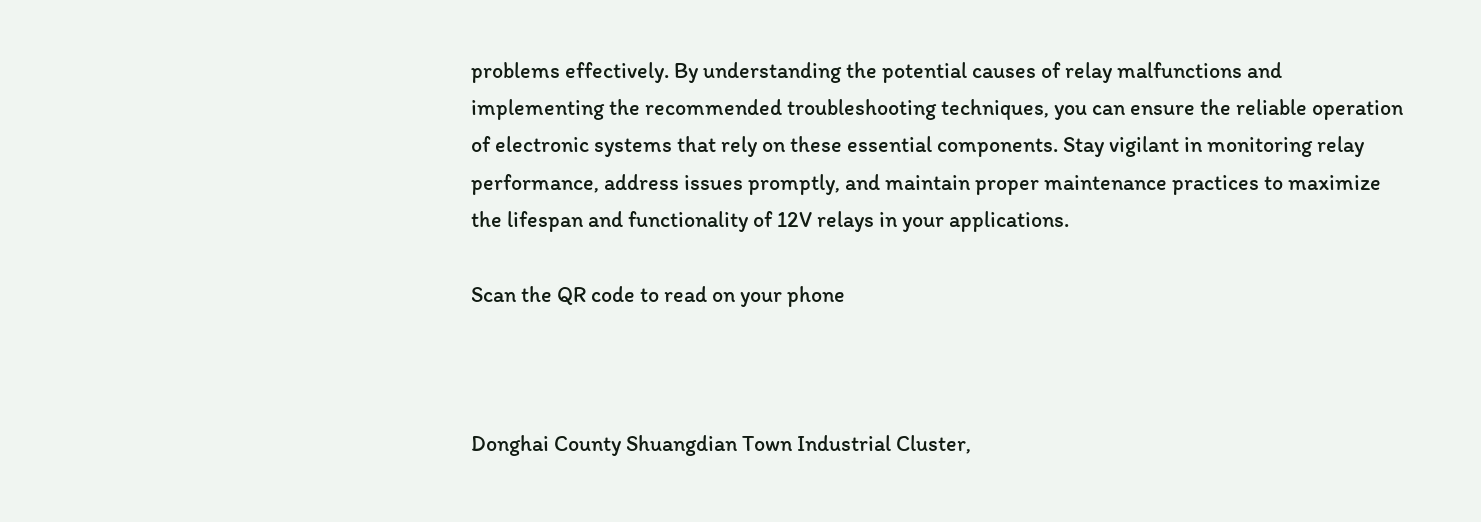problems effectively. By understanding the potential causes of relay malfunctions and implementing the recommended troubleshooting techniques, you can ensure the reliable operation of electronic systems that rely on these essential components. Stay vigilant in monitoring relay performance, address issues promptly, and maintain proper maintenance practices to maximize the lifespan and functionality of 12V relays in your applications.

Scan the QR code to read on your phone



Donghai County Shuangdian Town Industrial Cluster,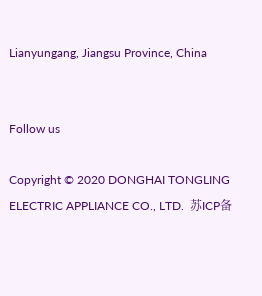Lianyungang, Jiangsu Province, China


Follow us

Copyright © 2020 DONGHAI TONGLING ELECTRIC APPLIANCE CO., LTD.  苏ICP备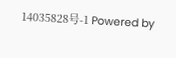14035828号-1 Powered by